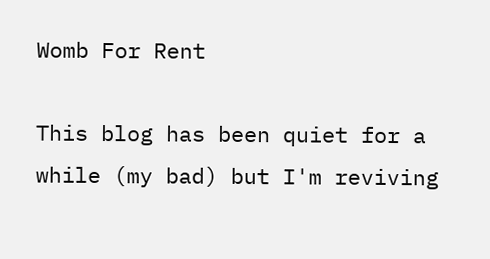Womb For Rent

This blog has been quiet for a while (my bad) but I'm reviving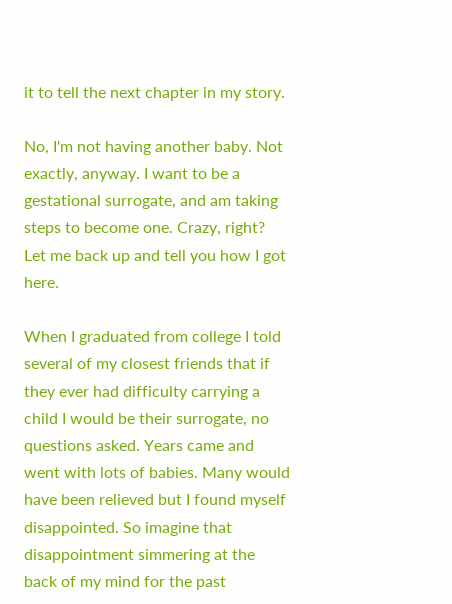it to tell the next chapter in my story.

No, I'm not having another baby. Not exactly, anyway. I want to be a gestational surrogate, and am taking steps to become one. Crazy, right? Let me back up and tell you how I got here.

When I graduated from college I told several of my closest friends that if they ever had difficulty carrying a child I would be their surrogate, no questions asked. Years came and went with lots of babies. Many would have been relieved but I found myself disappointed. So imagine that disappointment simmering at the back of my mind for the past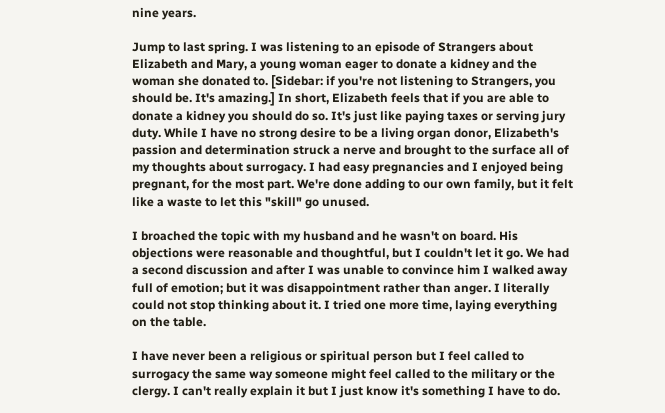nine years.

Jump to last spring. I was listening to an episode of Strangers about Elizabeth and Mary, a young woman eager to donate a kidney and the woman she donated to. [Sidebar: if you're not listening to Strangers, you should be. It's amazing.] In short, Elizabeth feels that if you are able to donate a kidney you should do so. It's just like paying taxes or serving jury duty. While I have no strong desire to be a living organ donor, Elizabeth's passion and determination struck a nerve and brought to the surface all of my thoughts about surrogacy. I had easy pregnancies and I enjoyed being pregnant, for the most part. We're done adding to our own family, but it felt like a waste to let this "skill" go unused.

I broached the topic with my husband and he wasn't on board. His objections were reasonable and thoughtful, but I couldn't let it go. We had a second discussion and after I was unable to convince him I walked away full of emotion; but it was disappointment rather than anger. I literally could not stop thinking about it. I tried one more time, laying everything on the table.

I have never been a religious or spiritual person but I feel called to surrogacy the same way someone might feel called to the military or the clergy. I can't really explain it but I just know it's something I have to do.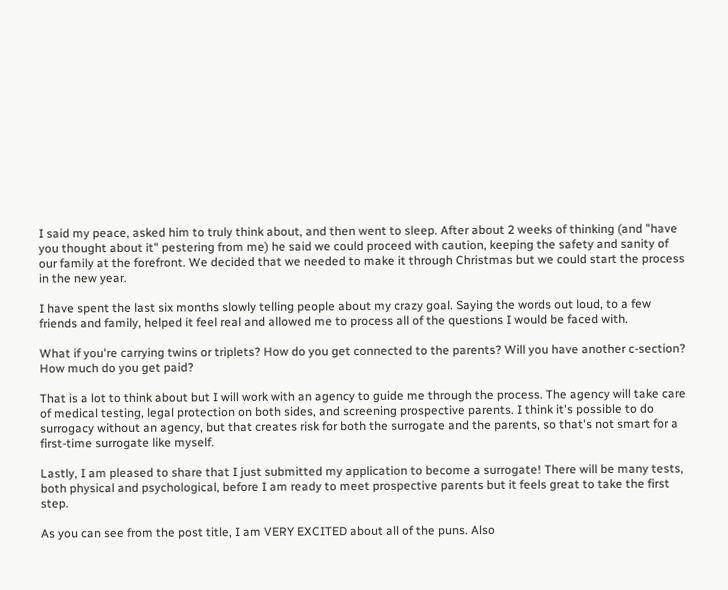I said my peace, asked him to truly think about, and then went to sleep. After about 2 weeks of thinking (and "have you thought about it" pestering from me) he said we could proceed with caution, keeping the safety and sanity of our family at the forefront. We decided that we needed to make it through Christmas but we could start the process in the new year.

I have spent the last six months slowly telling people about my crazy goal. Saying the words out loud, to a few friends and family, helped it feel real and allowed me to process all of the questions I would be faced with.

What if you're carrying twins or triplets? How do you get connected to the parents? Will you have another c-section? How much do you get paid?

That is a lot to think about but I will work with an agency to guide me through the process. The agency will take care of medical testing, legal protection on both sides, and screening prospective parents. I think it's possible to do surrogacy without an agency, but that creates risk for both the surrogate and the parents, so that's not smart for a first-time surrogate like myself.

Lastly, I am pleased to share that I just submitted my application to become a surrogate! There will be many tests, both physical and psychological, before I am ready to meet prospective parents but it feels great to take the first step.

As you can see from the post title, I am VERY EXCITED about all of the puns. Also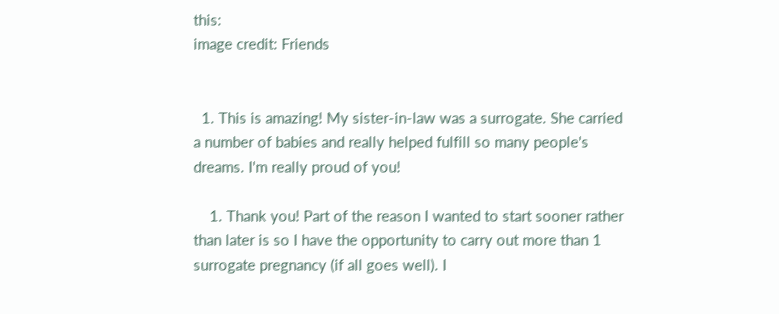this:
image credit: Friends


  1. This is amazing! My sister-in-law was a surrogate. She carried a number of babies and really helped fulfill so many people's dreams. I'm really proud of you!

    1. Thank you! Part of the reason I wanted to start sooner rather than later is so I have the opportunity to carry out more than 1 surrogate pregnancy (if all goes well). I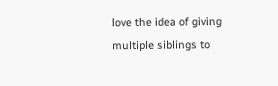love the idea of giving multiple siblings to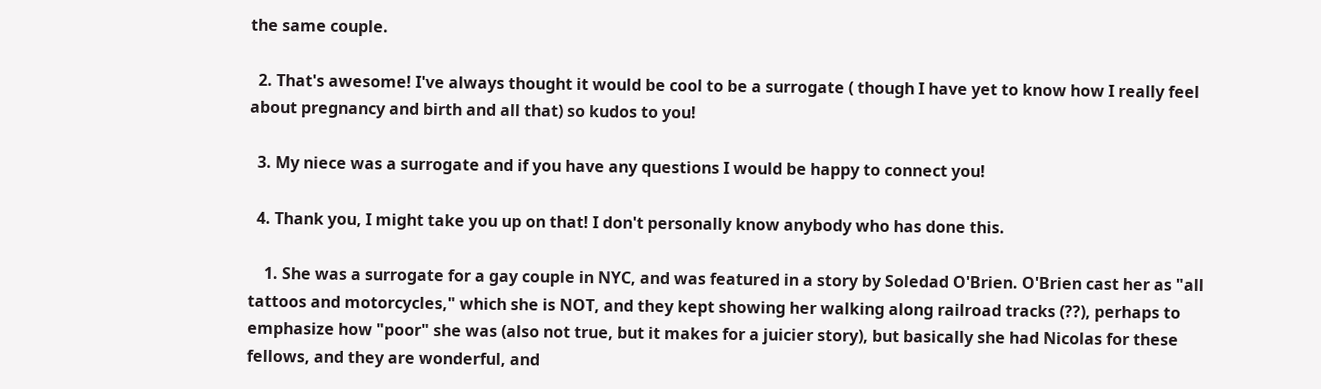the same couple.

  2. That's awesome! I've always thought it would be cool to be a surrogate ( though I have yet to know how I really feel about pregnancy and birth and all that) so kudos to you!

  3. My niece was a surrogate and if you have any questions I would be happy to connect you!

  4. Thank you, I might take you up on that! I don't personally know anybody who has done this.

    1. She was a surrogate for a gay couple in NYC, and was featured in a story by Soledad O'Brien. O'Brien cast her as "all tattoos and motorcycles," which she is NOT, and they kept showing her walking along railroad tracks (??), perhaps to emphasize how "poor" she was (also not true, but it makes for a juicier story), but basically she had Nicolas for these fellows, and they are wonderful, and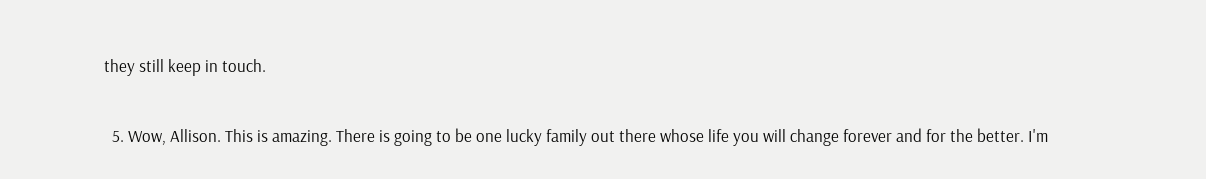they still keep in touch.

  5. Wow, Allison. This is amazing. There is going to be one lucky family out there whose life you will change forever and for the better. I'm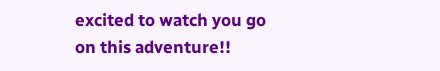excited to watch you go on this adventure!!